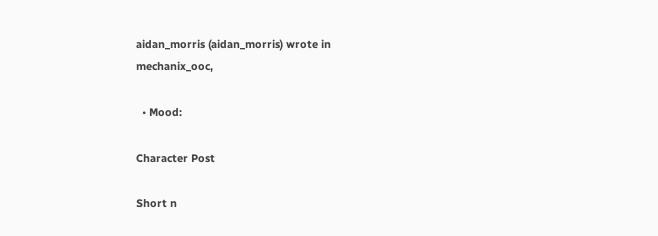aidan_morris (aidan_morris) wrote in mechanix_ooc,

  • Mood:

Character Post

Short n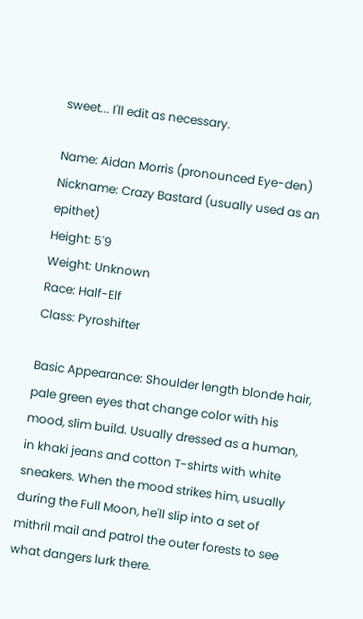sweet... I'll edit as necessary.

Name: Aidan Morris (pronounced Eye-den)
Nickname: Crazy Bastard (usually used as an epithet)
Height: 5'9
Weight: Unknown
Race: Half-Elf
Class: Pyroshifter

Basic Appearance: Shoulder length blonde hair, pale green eyes that change color with his mood, slim build. Usually dressed as a human, in khaki jeans and cotton T-shirts with white sneakers. When the mood strikes him, usually during the Full Moon, he'll slip into a set of mithril mail and patrol the outer forests to see what dangers lurk there.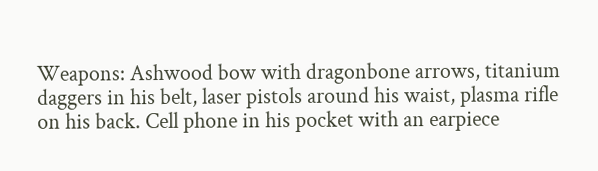Weapons: Ashwood bow with dragonbone arrows, titanium daggers in his belt, laser pistols around his waist, plasma rifle on his back. Cell phone in his pocket with an earpiece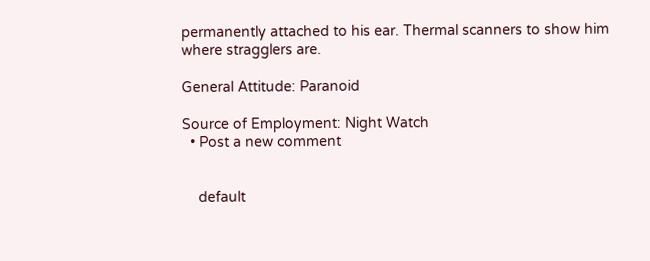permanently attached to his ear. Thermal scanners to show him where stragglers are.

General Attitude: Paranoid

Source of Employment: Night Watch
  • Post a new comment


    default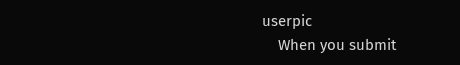userpic
    When you submit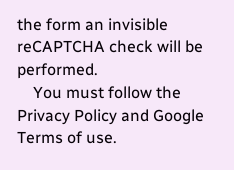the form an invisible reCAPTCHA check will be performed.
    You must follow the Privacy Policy and Google Terms of use.